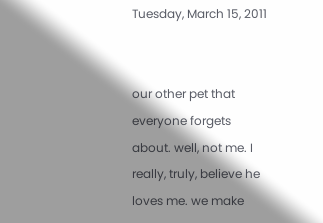Tuesday, March 15, 2011


our other pet that everyone forgets about. well, not me. I really, truly, believe he loves me. we make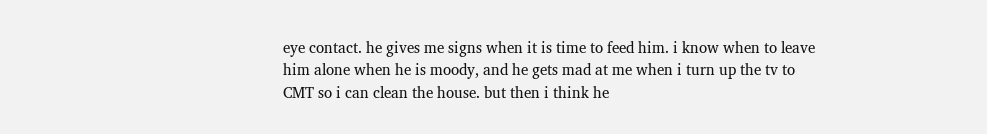eye contact. he gives me signs when it is time to feed him. i know when to leave him alone when he is moody, and he gets mad at me when i turn up the tv to CMT so i can clean the house. but then i think he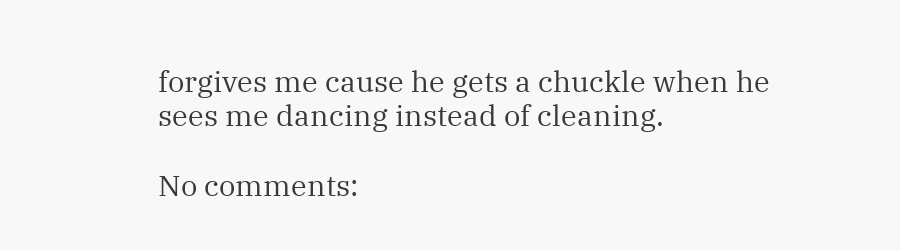forgives me cause he gets a chuckle when he sees me dancing instead of cleaning.

No comments: